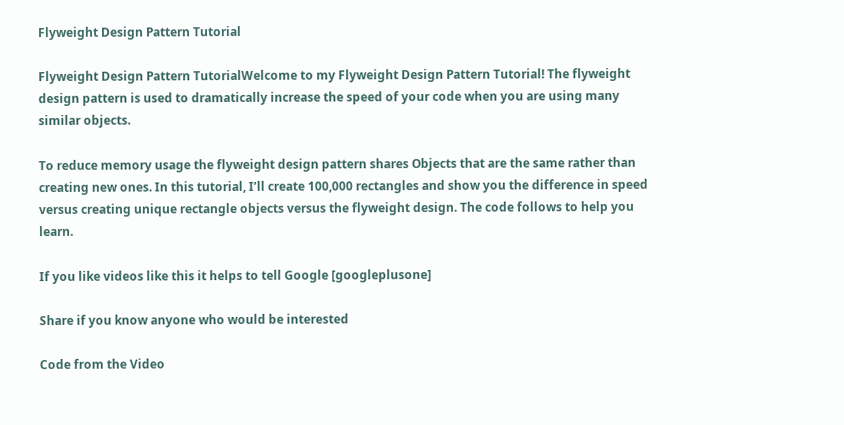Flyweight Design Pattern Tutorial

Flyweight Design Pattern TutorialWelcome to my Flyweight Design Pattern Tutorial! The flyweight design pattern is used to dramatically increase the speed of your code when you are using many similar objects.

To reduce memory usage the flyweight design pattern shares Objects that are the same rather than creating new ones. In this tutorial, I’ll create 100,000 rectangles and show you the difference in speed versus creating unique rectangle objects versus the flyweight design. The code follows to help you learn.

If you like videos like this it helps to tell Google [googleplusone]

Share if you know anyone who would be interested

Code from the Video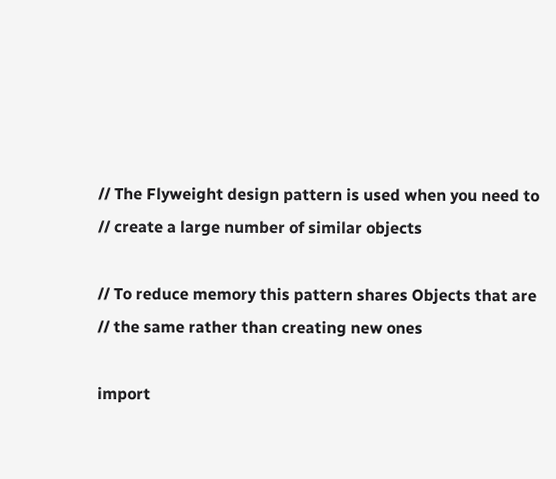// The Flyweight design pattern is used when you need to
// create a large number of similar objects

// To reduce memory this pattern shares Objects that are
// the same rather than creating new ones

import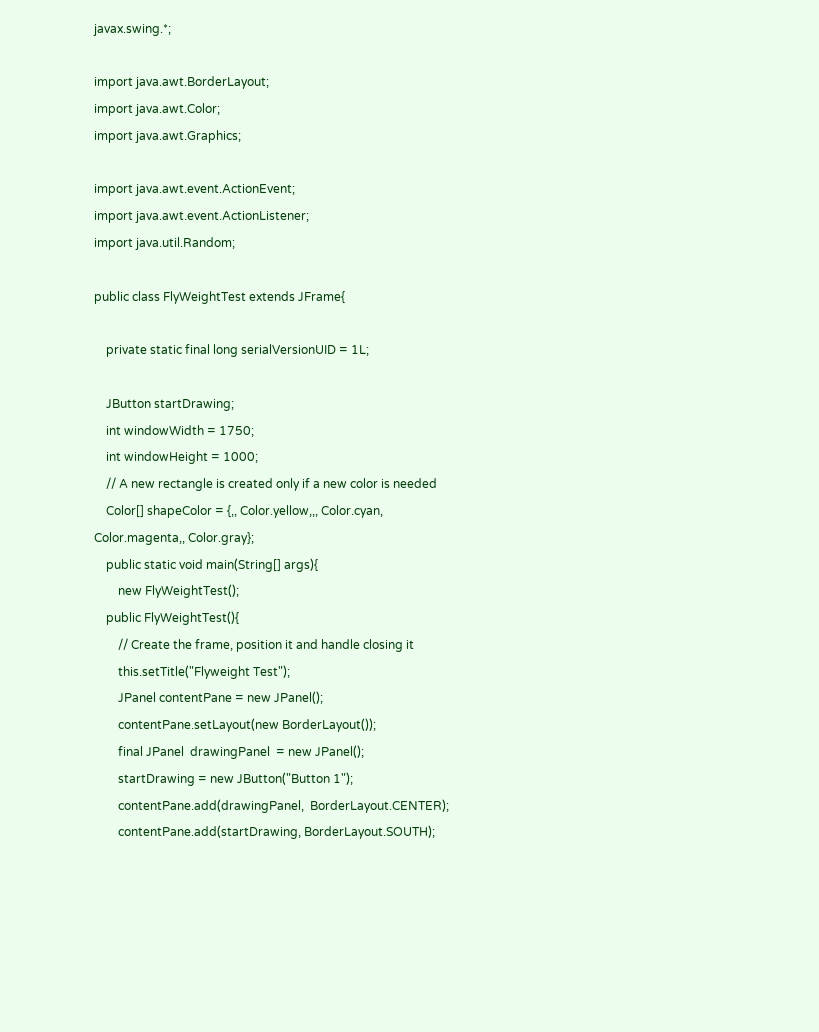javax.swing.*;

import java.awt.BorderLayout;
import java.awt.Color;
import java.awt.Graphics;

import java.awt.event.ActionEvent;
import java.awt.event.ActionListener;
import java.util.Random;

public class FlyWeightTest extends JFrame{

    private static final long serialVersionUID = 1L;

    JButton startDrawing;
    int windowWidth = 1750;
    int windowHeight = 1000;
    // A new rectangle is created only if a new color is needed
    Color[] shapeColor = {,, Color.yellow,,, Color.cyan, Color.magenta,, Color.gray};
    public static void main(String[] args){
        new FlyWeightTest();
    public FlyWeightTest(){
        // Create the frame, position it and handle closing it
        this.setTitle("Flyweight Test");
        JPanel contentPane = new JPanel();
        contentPane.setLayout(new BorderLayout());
        final JPanel  drawingPanel  = new JPanel();
        startDrawing = new JButton("Button 1");
        contentPane.add(drawingPanel,  BorderLayout.CENTER);
        contentPane.add(startDrawing, BorderLayout.SOUTH);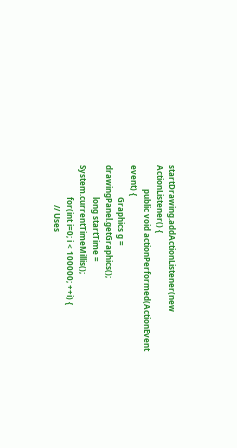startDrawing.addActionListener(new ActionListener() {
            public void actionPerformed(ActionEvent event) {
                Graphics g = drawingPanel.getGraphics();
                long startTime = System.currentTimeMillis();
                for(int i=0; i < 100000; ++i) {
                    // Uses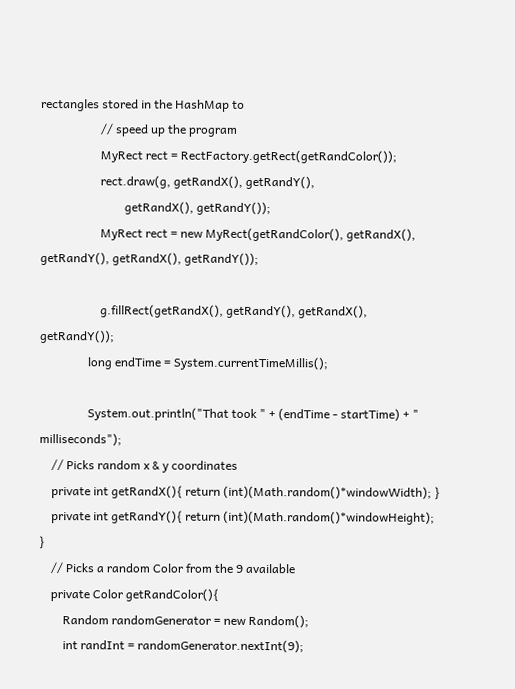rectangles stored in the HashMap to
                    // speed up the program
                    MyRect rect = RectFactory.getRect(getRandColor());
                    rect.draw(g, getRandX(), getRandY(),
                            getRandX(), getRandY());
                    MyRect rect = new MyRect(getRandColor(), getRandX(), getRandY(), getRandX(), getRandY());

                    g.fillRect(getRandX(), getRandY(), getRandX(), getRandY());
                long endTime = System.currentTimeMillis();

                System.out.println("That took " + (endTime - startTime) + " milliseconds");
    // Picks random x & y coordinates
    private int getRandX(){ return (int)(Math.random()*windowWidth); }
    private int getRandY(){ return (int)(Math.random()*windowHeight); }
    // Picks a random Color from the 9 available
    private Color getRandColor(){
        Random randomGenerator = new Random();
        int randInt = randomGenerator.nextInt(9);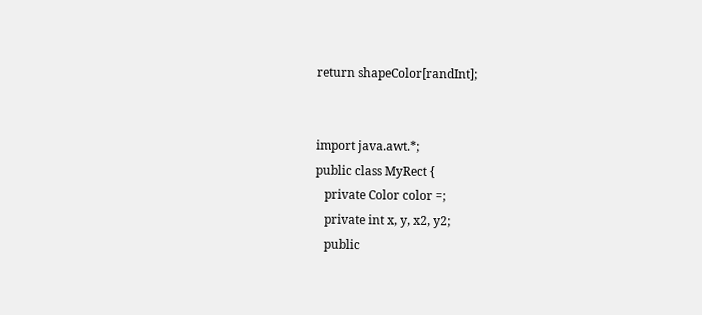return shapeColor[randInt];


import java.awt.*;
public class MyRect {
   private Color color =;
   private int x, y, x2, y2;
   public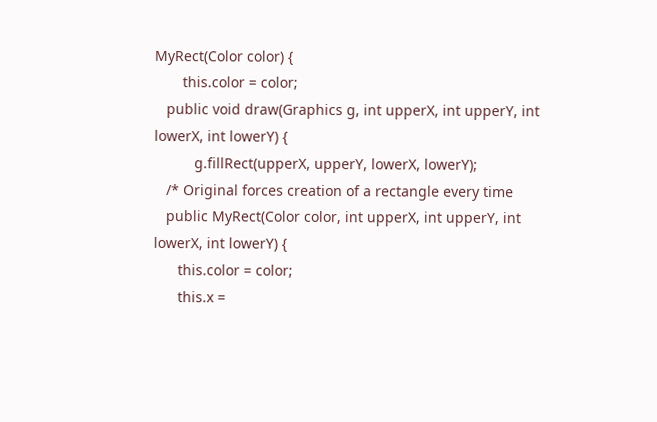MyRect(Color color) {
       this.color = color;
   public void draw(Graphics g, int upperX, int upperY, int lowerX, int lowerY) {
          g.fillRect(upperX, upperY, lowerX, lowerY);
   /* Original forces creation of a rectangle every time
   public MyRect(Color color, int upperX, int upperY, int lowerX, int lowerY) {
      this.color = color;
      this.x =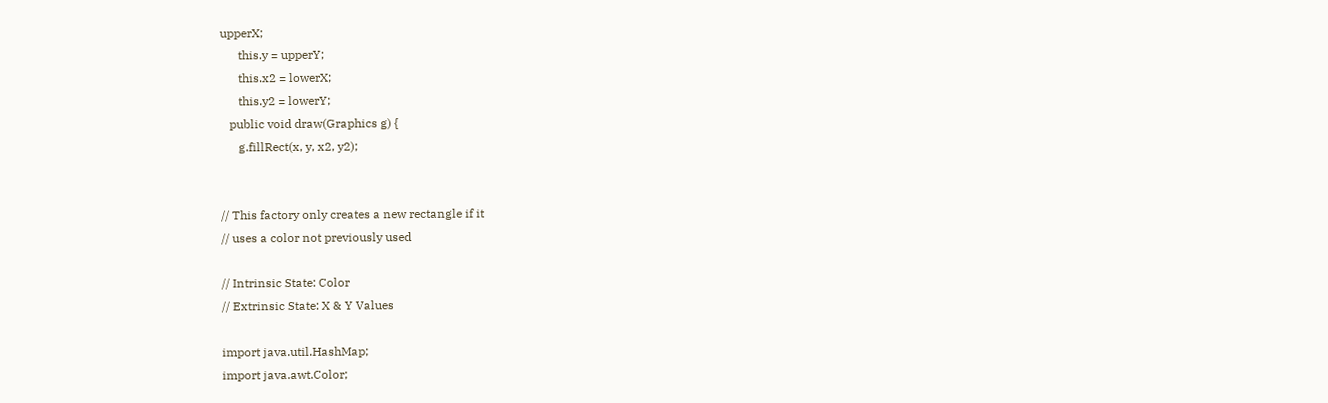upperX;
      this.y = upperY;
      this.x2 = lowerX;
      this.y2 = lowerY;
   public void draw(Graphics g) {
      g.fillRect(x, y, x2, y2);


// This factory only creates a new rectangle if it
// uses a color not previously used

// Intrinsic State: Color
// Extrinsic State: X & Y Values

import java.util.HashMap;
import java.awt.Color;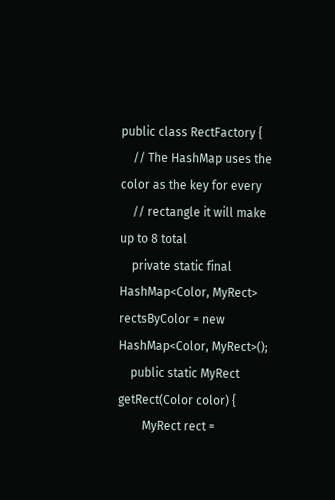public class RectFactory {
    // The HashMap uses the color as the key for every
    // rectangle it will make up to 8 total
    private static final HashMap<Color, MyRect> rectsByColor = new HashMap<Color, MyRect>();
    public static MyRect getRect(Color color) {
        MyRect rect =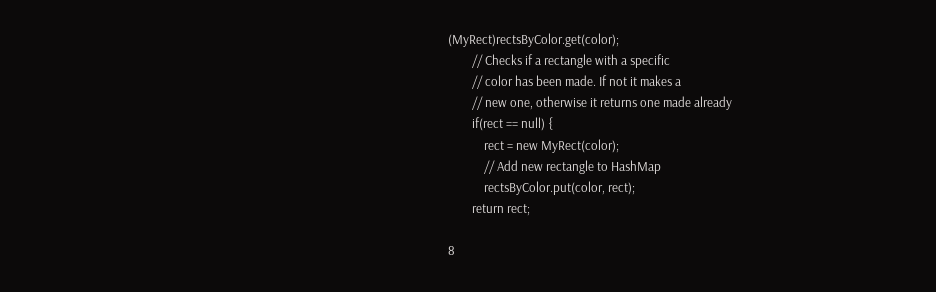(MyRect)rectsByColor.get(color);
        // Checks if a rectangle with a specific
        // color has been made. If not it makes a
        // new one, otherwise it returns one made already
        if(rect == null) {
            rect = new MyRect(color);
            // Add new rectangle to HashMap
            rectsByColor.put(color, rect);
        return rect;

8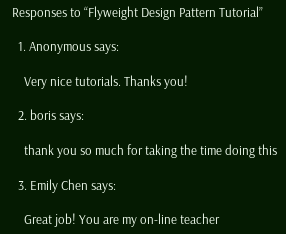Responses to “Flyweight Design Pattern Tutorial”

  1. Anonymous says:

    Very nice tutorials. Thanks you!

  2. boris says:

    thank you so much for taking the time doing this

  3. Emily Chen says:

    Great job! You are my on-line teacher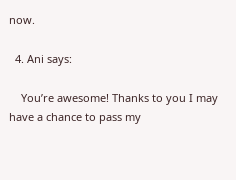now.

  4. Ani says:

    You’re awesome! Thanks to you I may have a chance to pass my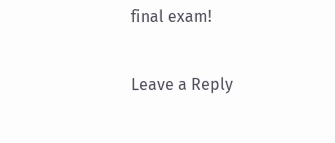final exam!

Leave a Reply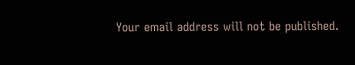Your email address will not be published.